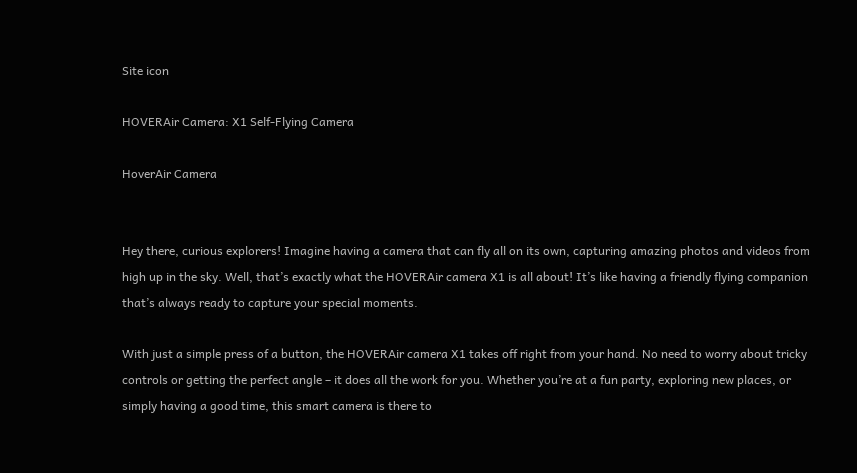Site icon

HOVERAir Camera: X1 Self-Flying Camera

HoverAir Camera


Hey there, curious explorers! Imagine having a camera that can fly all on its own, capturing amazing photos and videos from high up in the sky. Well, that’s exactly what the HOVERAir camera X1 is all about! It’s like having a friendly flying companion that’s always ready to capture your special moments.

With just a simple press of a button, the HOVERAir camera X1 takes off right from your hand. No need to worry about tricky controls or getting the perfect angle – it does all the work for you. Whether you’re at a fun party, exploring new places, or simply having a good time, this smart camera is there to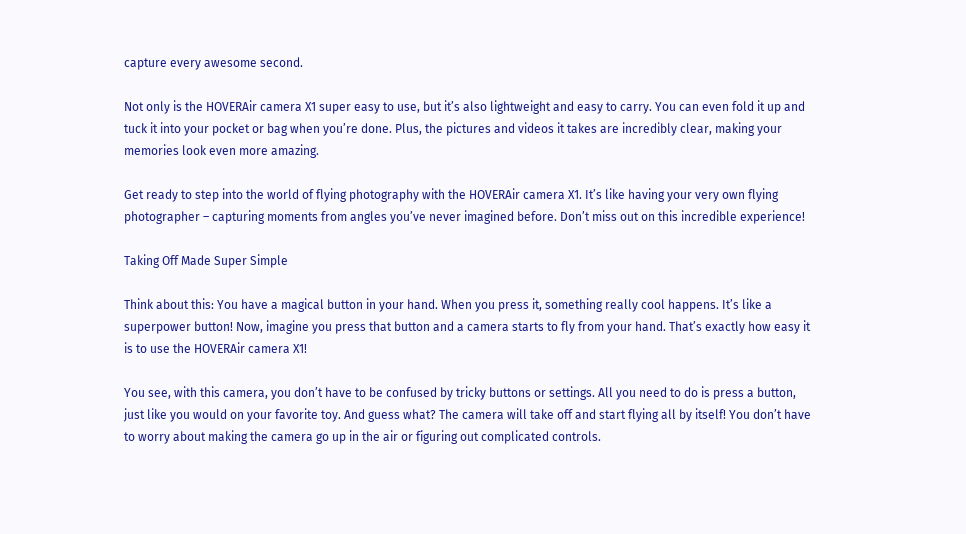capture every awesome second.

Not only is the HOVERAir camera X1 super easy to use, but it’s also lightweight and easy to carry. You can even fold it up and tuck it into your pocket or bag when you’re done. Plus, the pictures and videos it takes are incredibly clear, making your memories look even more amazing.

Get ready to step into the world of flying photography with the HOVERAir camera X1. It’s like having your very own flying photographer – capturing moments from angles you’ve never imagined before. Don’t miss out on this incredible experience!

Taking Off Made Super Simple

Think about this: You have a magical button in your hand. When you press it, something really cool happens. It’s like a superpower button! Now, imagine you press that button and a camera starts to fly from your hand. That’s exactly how easy it is to use the HOVERAir camera X1!

You see, with this camera, you don’t have to be confused by tricky buttons or settings. All you need to do is press a button, just like you would on your favorite toy. And guess what? The camera will take off and start flying all by itself! You don’t have to worry about making the camera go up in the air or figuring out complicated controls.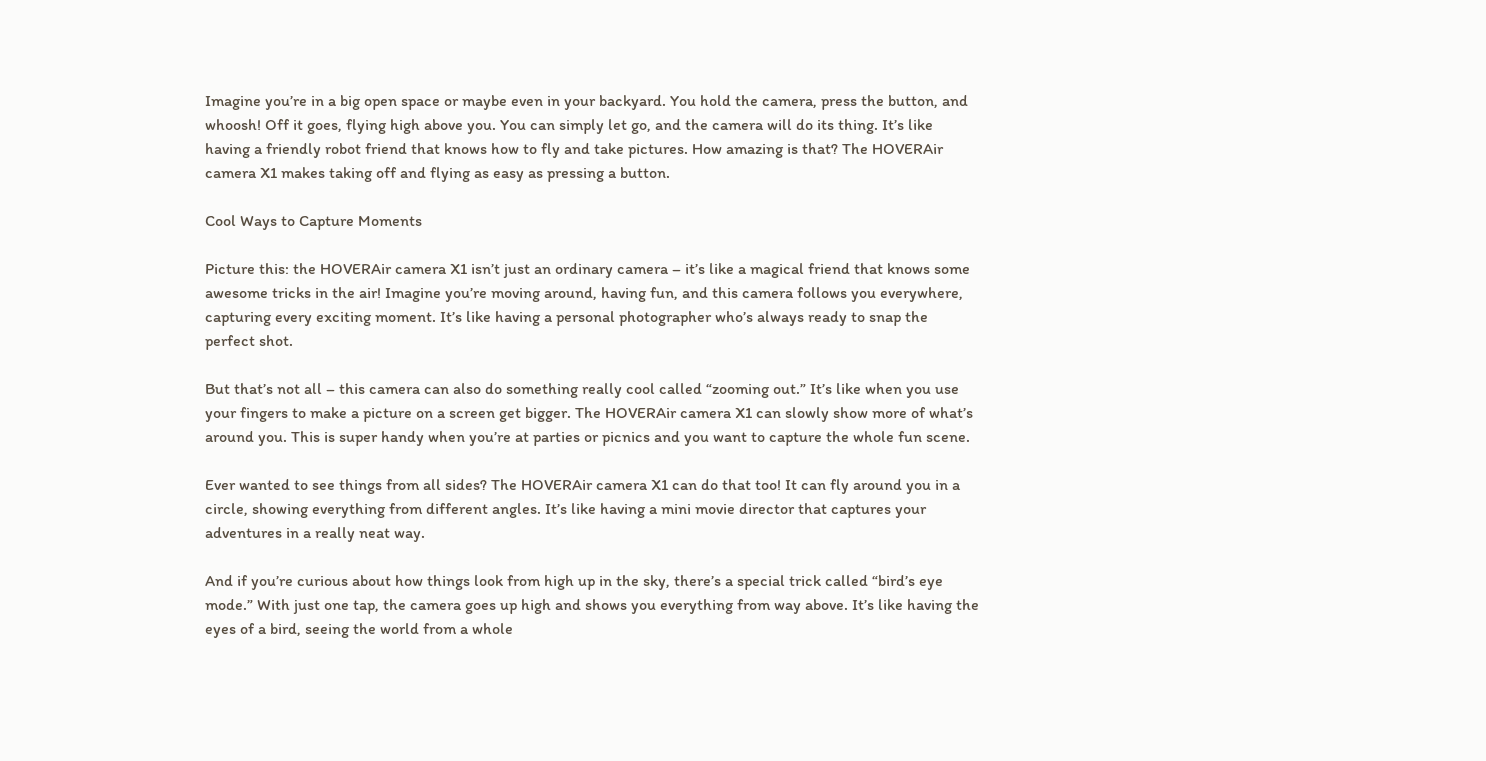Imagine you’re in a big open space or maybe even in your backyard. You hold the camera, press the button, and whoosh! Off it goes, flying high above you. You can simply let go, and the camera will do its thing. It’s like having a friendly robot friend that knows how to fly and take pictures. How amazing is that? The HOVERAir camera X1 makes taking off and flying as easy as pressing a button.

Cool Ways to Capture Moments

Picture this: the HOVERAir camera X1 isn’t just an ordinary camera – it’s like a magical friend that knows some awesome tricks in the air! Imagine you’re moving around, having fun, and this camera follows you everywhere, capturing every exciting moment. It’s like having a personal photographer who’s always ready to snap the perfect shot.

But that’s not all – this camera can also do something really cool called “zooming out.” It’s like when you use your fingers to make a picture on a screen get bigger. The HOVERAir camera X1 can slowly show more of what’s around you. This is super handy when you’re at parties or picnics and you want to capture the whole fun scene.

Ever wanted to see things from all sides? The HOVERAir camera X1 can do that too! It can fly around you in a circle, showing everything from different angles. It’s like having a mini movie director that captures your adventures in a really neat way.

And if you’re curious about how things look from high up in the sky, there’s a special trick called “bird’s eye mode.” With just one tap, the camera goes up high and shows you everything from way above. It’s like having the eyes of a bird, seeing the world from a whole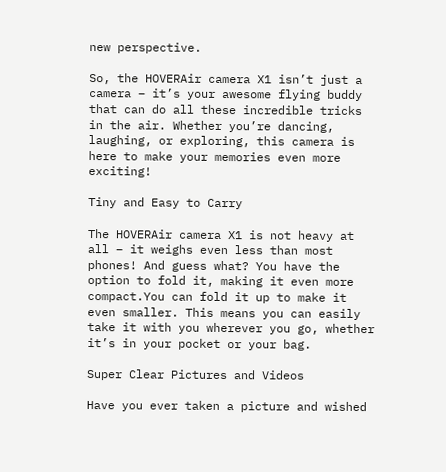new perspective.

So, the HOVERAir camera X1 isn’t just a camera – it’s your awesome flying buddy that can do all these incredible tricks in the air. Whether you’re dancing, laughing, or exploring, this camera is here to make your memories even more exciting!

Tiny and Easy to Carry

The HOVERAir camera X1 is not heavy at all – it weighs even less than most phones! And guess what? You have the option to fold it, making it even more compact.You can fold it up to make it even smaller. This means you can easily take it with you wherever you go, whether it’s in your pocket or your bag.

Super Clear Pictures and Videos

Have you ever taken a picture and wished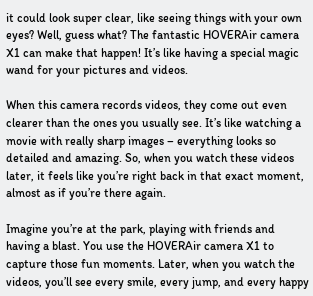it could look super clear, like seeing things with your own eyes? Well, guess what? The fantastic HOVERAir camera X1 can make that happen! It’s like having a special magic wand for your pictures and videos.

When this camera records videos, they come out even clearer than the ones you usually see. It’s like watching a movie with really sharp images – everything looks so detailed and amazing. So, when you watch these videos later, it feels like you’re right back in that exact moment, almost as if you’re there again.

Imagine you’re at the park, playing with friends and having a blast. You use the HOVERAir camera X1 to capture those fun moments. Later, when you watch the videos, you’ll see every smile, every jump, and every happy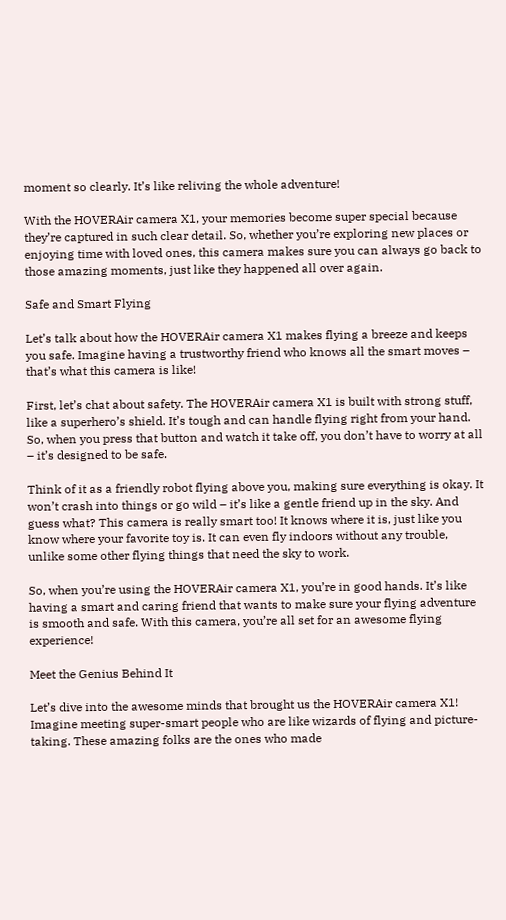moment so clearly. It’s like reliving the whole adventure!

With the HOVERAir camera X1, your memories become super special because they’re captured in such clear detail. So, whether you’re exploring new places or enjoying time with loved ones, this camera makes sure you can always go back to those amazing moments, just like they happened all over again.

Safe and Smart Flying

Let’s talk about how the HOVERAir camera X1 makes flying a breeze and keeps you safe. Imagine having a trustworthy friend who knows all the smart moves – that’s what this camera is like!

First, let’s chat about safety. The HOVERAir camera X1 is built with strong stuff, like a superhero’s shield. It’s tough and can handle flying right from your hand. So, when you press that button and watch it take off, you don’t have to worry at all – it’s designed to be safe.

Think of it as a friendly robot flying above you, making sure everything is okay. It won’t crash into things or go wild – it’s like a gentle friend up in the sky. And guess what? This camera is really smart too! It knows where it is, just like you know where your favorite toy is. It can even fly indoors without any trouble, unlike some other flying things that need the sky to work.

So, when you’re using the HOVERAir camera X1, you’re in good hands. It’s like having a smart and caring friend that wants to make sure your flying adventure is smooth and safe. With this camera, you’re all set for an awesome flying experience!

Meet the Genius Behind It

Let’s dive into the awesome minds that brought us the HOVERAir camera X1! Imagine meeting super-smart people who are like wizards of flying and picture-taking. These amazing folks are the ones who made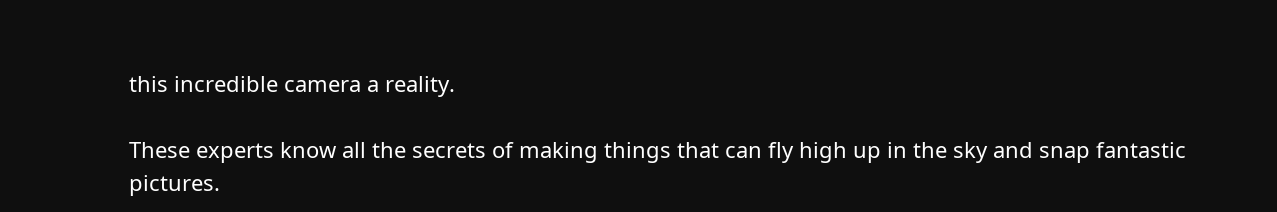this incredible camera a reality.

These experts know all the secrets of making things that can fly high up in the sky and snap fantastic pictures.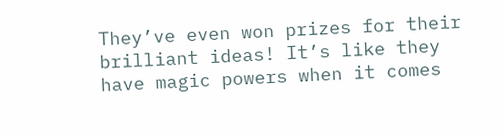They’ve even won prizes for their brilliant ideas! It’s like they have magic powers when it comes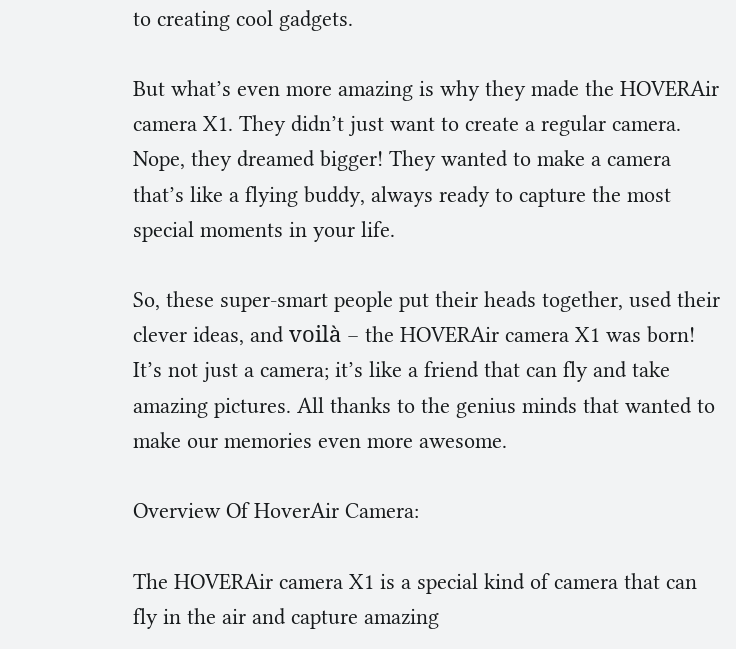to creating cool gadgets.

But what’s even more amazing is why they made the HOVERAir camera X1. They didn’t just want to create a regular camera. Nope, they dreamed bigger! They wanted to make a camera that’s like a flying buddy, always ready to capture the most special moments in your life.

So, these super-smart people put their heads together, used their clever ideas, and voilà – the HOVERAir camera X1 was born! It’s not just a camera; it’s like a friend that can fly and take amazing pictures. All thanks to the genius minds that wanted to make our memories even more awesome.

Overview Of HoverAir Camera:

The HOVERAir camera X1 is a special kind of camera that can fly in the air and capture amazing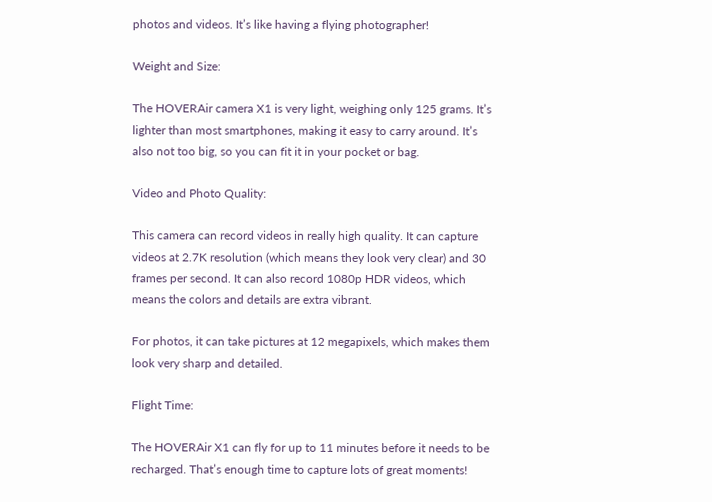photos and videos. It’s like having a flying photographer!

Weight and Size:

The HOVERAir camera X1 is very light, weighing only 125 grams. It’s lighter than most smartphones, making it easy to carry around. It’s also not too big, so you can fit it in your pocket or bag.

Video and Photo Quality:

This camera can record videos in really high quality. It can capture videos at 2.7K resolution (which means they look very clear) and 30 frames per second. It can also record 1080p HDR videos, which means the colors and details are extra vibrant.

For photos, it can take pictures at 12 megapixels, which makes them look very sharp and detailed.

Flight Time:

The HOVERAir X1 can fly for up to 11 minutes before it needs to be recharged. That’s enough time to capture lots of great moments!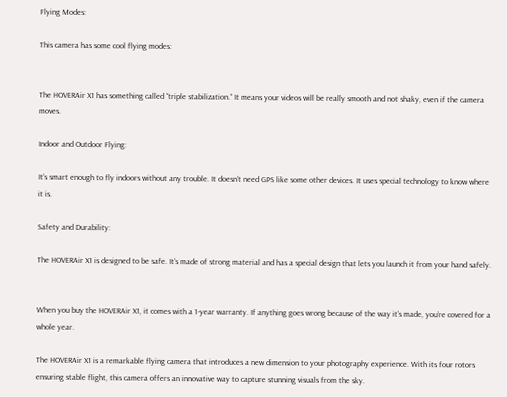Flying Modes:

This camera has some cool flying modes:


The HOVERAir X1 has something called “triple stabilization.” It means your videos will be really smooth and not shaky, even if the camera moves.

Indoor and Outdoor Flying:

It’s smart enough to fly indoors without any trouble. It doesn’t need GPS like some other devices. It uses special technology to know where it is.

Safety and Durability:

The HOVERAir X1 is designed to be safe. It’s made of strong material and has a special design that lets you launch it from your hand safely.


When you buy the HOVERAir X1, it comes with a 1-year warranty. If anything goes wrong because of the way it’s made, you’re covered for a whole year.

The HOVERAir X1 is a remarkable flying camera that introduces a new dimension to your photography experience. With its four rotors ensuring stable flight, this camera offers an innovative way to capture stunning visuals from the sky.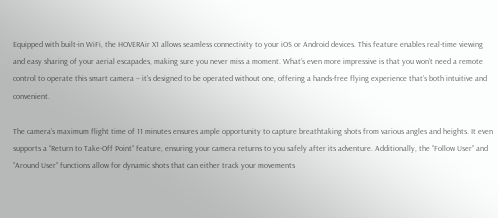Equipped with built-in WiFi, the HOVERAir X1 allows seamless connectivity to your iOS or Android devices. This feature enables real-time viewing and easy sharing of your aerial escapades, making sure you never miss a moment. What’s even more impressive is that you won’t need a remote control to operate this smart camera – it’s designed to be operated without one, offering a hands-free flying experience that’s both intuitive and convenient.

The camera’s maximum flight time of 11 minutes ensures ample opportunity to capture breathtaking shots from various angles and heights. It even supports a “Return to Take-Off Point” feature, ensuring your camera returns to you safely after its adventure. Additionally, the “Follow User” and “Around User” functions allow for dynamic shots that can either track your movements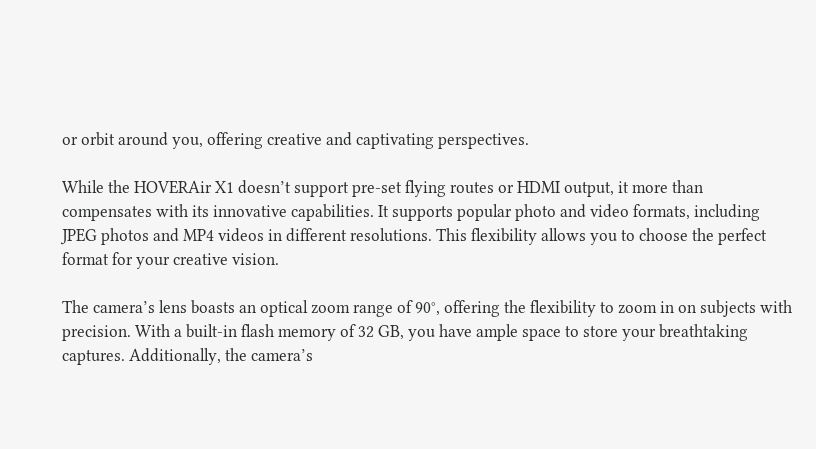or orbit around you, offering creative and captivating perspectives.

While the HOVERAir X1 doesn’t support pre-set flying routes or HDMI output, it more than compensates with its innovative capabilities. It supports popular photo and video formats, including JPEG photos and MP4 videos in different resolutions. This flexibility allows you to choose the perfect format for your creative vision.

The camera’s lens boasts an optical zoom range of 90°, offering the flexibility to zoom in on subjects with precision. With a built-in flash memory of 32 GB, you have ample space to store your breathtaking captures. Additionally, the camera’s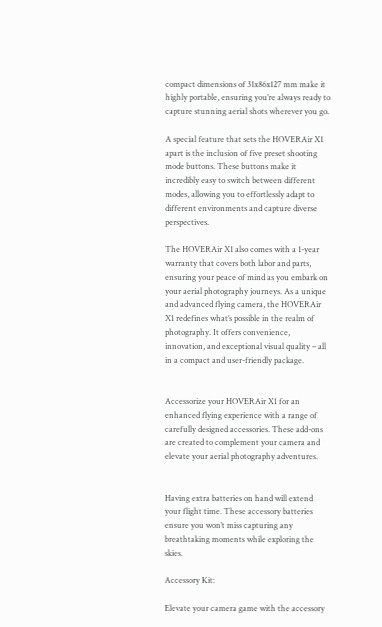compact dimensions of 31x86x127 mm make it highly portable, ensuring you’re always ready to capture stunning aerial shots wherever you go.

A special feature that sets the HOVERAir X1 apart is the inclusion of five preset shooting mode buttons. These buttons make it incredibly easy to switch between different modes, allowing you to effortlessly adapt to different environments and capture diverse perspectives.

The HOVERAir X1 also comes with a 1-year warranty that covers both labor and parts, ensuring your peace of mind as you embark on your aerial photography journeys. As a unique and advanced flying camera, the HOVERAir X1 redefines what’s possible in the realm of photography. It offers convenience, innovation, and exceptional visual quality – all in a compact and user-friendly package.


Accessorize your HOVERAir X1 for an enhanced flying experience with a range of carefully designed accessories. These add-ons are created to complement your camera and elevate your aerial photography adventures.


Having extra batteries on hand will extend your flight time. These accessory batteries ensure you won’t miss capturing any breathtaking moments while exploring the skies.

Accessory Kit:

Elevate your camera game with the accessory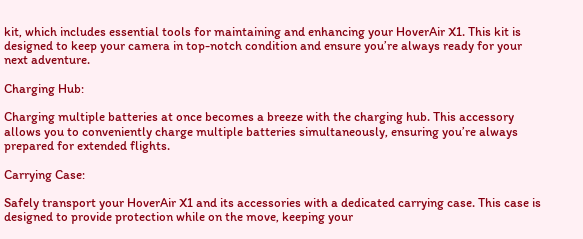kit, which includes essential tools for maintaining and enhancing your HoverAir X1. This kit is designed to keep your camera in top-notch condition and ensure you’re always ready for your next adventure.

Charging Hub:

Charging multiple batteries at once becomes a breeze with the charging hub. This accessory allows you to conveniently charge multiple batteries simultaneously, ensuring you’re always prepared for extended flights.

Carrying Case:

Safely transport your HoverAir X1 and its accessories with a dedicated carrying case. This case is designed to provide protection while on the move, keeping your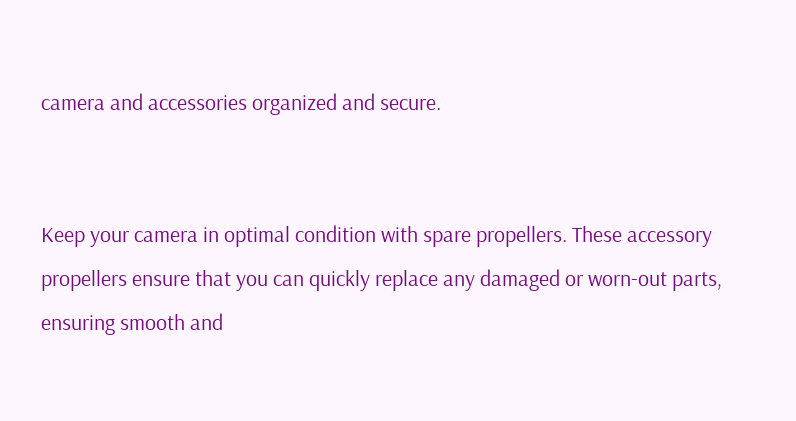camera and accessories organized and secure.


Keep your camera in optimal condition with spare propellers. These accessory propellers ensure that you can quickly replace any damaged or worn-out parts, ensuring smooth and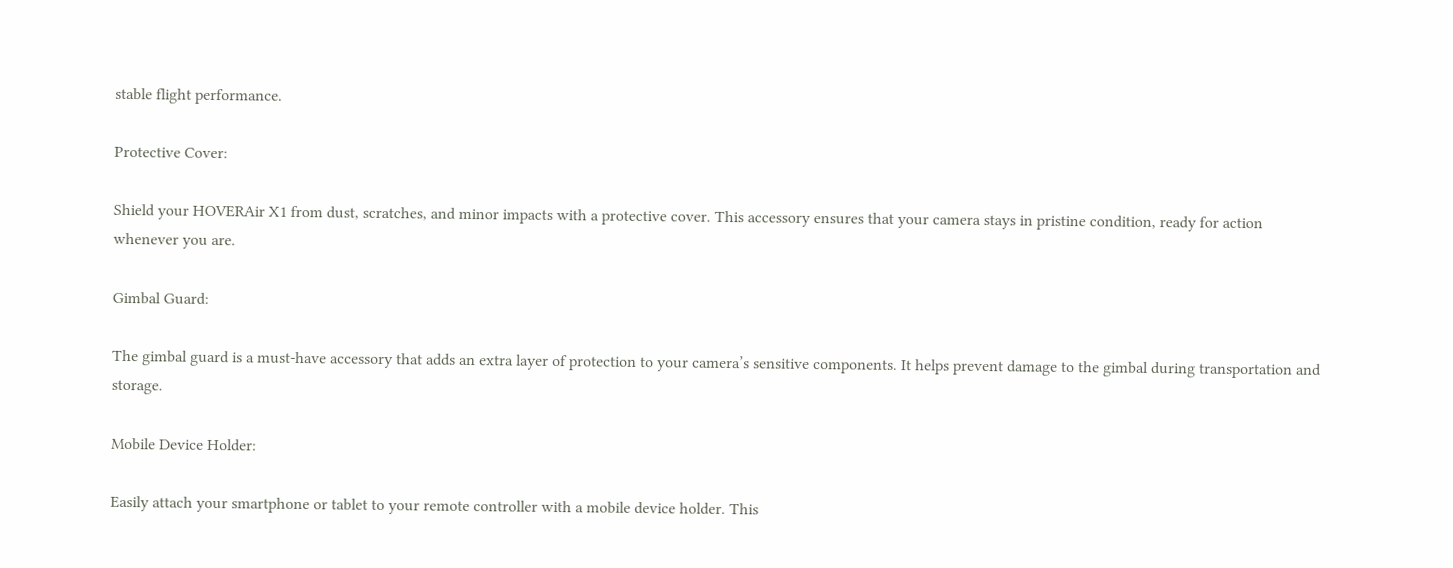stable flight performance.

Protective Cover:

Shield your HOVERAir X1 from dust, scratches, and minor impacts with a protective cover. This accessory ensures that your camera stays in pristine condition, ready for action whenever you are.

Gimbal Guard:

The gimbal guard is a must-have accessory that adds an extra layer of protection to your camera’s sensitive components. It helps prevent damage to the gimbal during transportation and storage.

Mobile Device Holder:

Easily attach your smartphone or tablet to your remote controller with a mobile device holder. This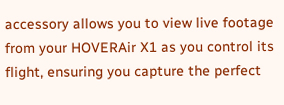accessory allows you to view live footage from your HOVERAir X1 as you control its flight, ensuring you capture the perfect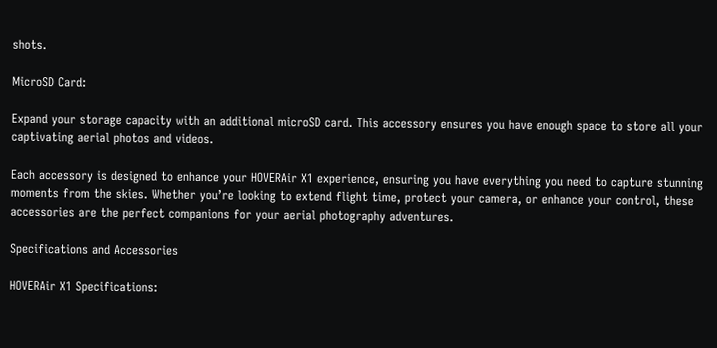shots.

MicroSD Card:

Expand your storage capacity with an additional microSD card. This accessory ensures you have enough space to store all your captivating aerial photos and videos.

Each accessory is designed to enhance your HOVERAir X1 experience, ensuring you have everything you need to capture stunning moments from the skies. Whether you’re looking to extend flight time, protect your camera, or enhance your control, these accessories are the perfect companions for your aerial photography adventures.

Specifications and Accessories

HOVERAir X1 Specifications: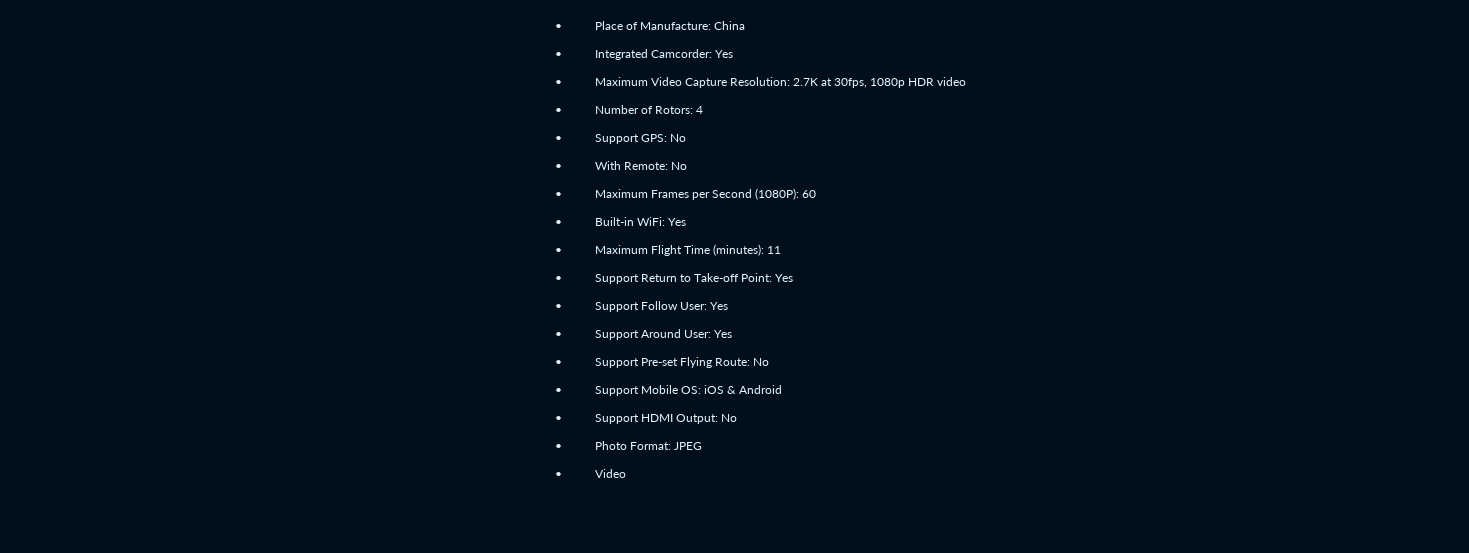•           Place of Manufacture: China

•           Integrated Camcorder: Yes

•           Maximum Video Capture Resolution: 2.7K at 30fps, 1080p HDR video

•           Number of Rotors: 4

•           Support GPS: No

•           With Remote: No

•           Maximum Frames per Second (1080P): 60

•           Built-in WiFi: Yes

•           Maximum Flight Time (minutes): 11

•           Support Return to Take-off Point: Yes

•           Support Follow User: Yes

•           Support Around User: Yes

•           Support Pre-set Flying Route: No

•           Support Mobile OS: iOS & Android

•           Support HDMI Output: No

•           Photo Format: JPEG

•           Video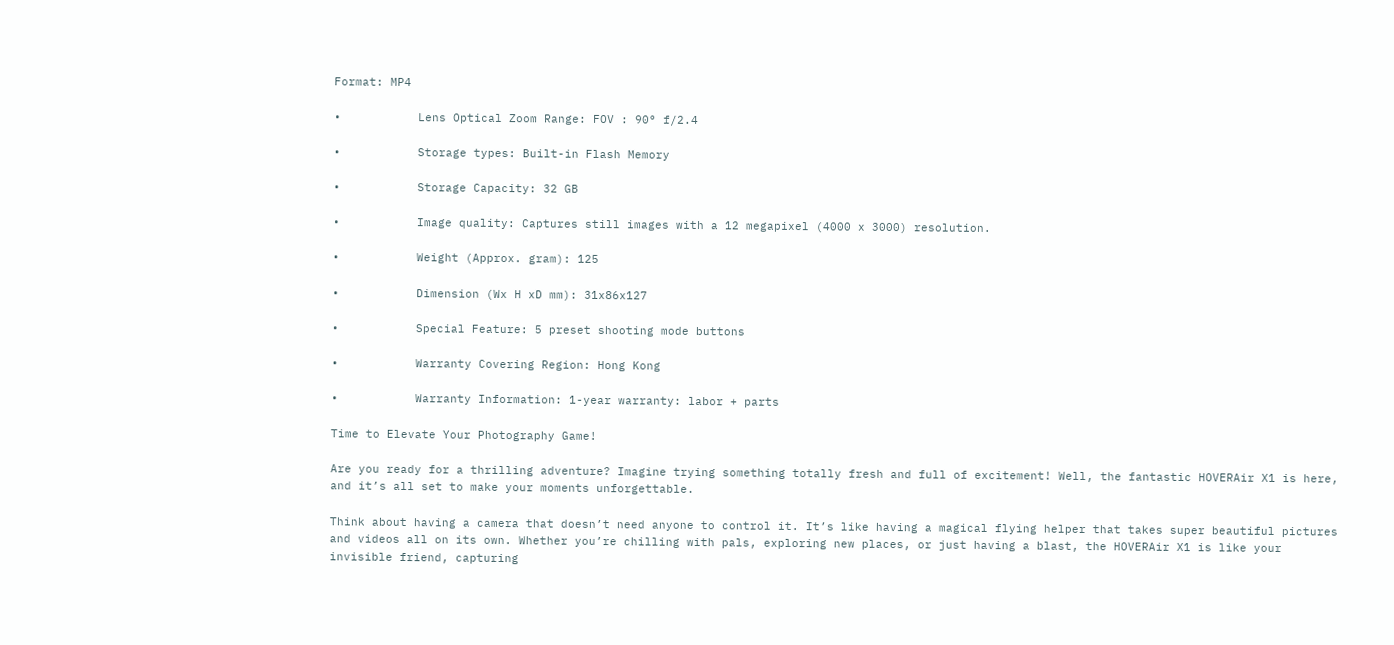Format: MP4

•           Lens Optical Zoom Range: FOV : 90° f/2.4

•           Storage types: Built-in Flash Memory

•           Storage Capacity: 32 GB

•           Image quality: Captures still images with a 12 megapixel (4000 x 3000) resolution.

•           Weight (Approx. gram): 125

•           Dimension (Wx H xD mm): 31x86x127

•           Special Feature: 5 preset shooting mode buttons

•           Warranty Covering Region: Hong Kong

•           Warranty Information: 1-year warranty: labor + parts

Time to Elevate Your Photography Game!

Are you ready for a thrilling adventure? Imagine trying something totally fresh and full of excitement! Well, the fantastic HOVERAir X1 is here, and it’s all set to make your moments unforgettable.

Think about having a camera that doesn’t need anyone to control it. It’s like having a magical flying helper that takes super beautiful pictures and videos all on its own. Whether you’re chilling with pals, exploring new places, or just having a blast, the HOVERAir X1 is like your invisible friend, capturing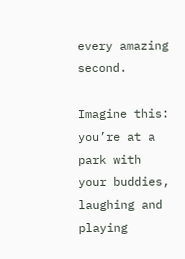every amazing second.

Imagine this: you’re at a park with your buddies, laughing and playing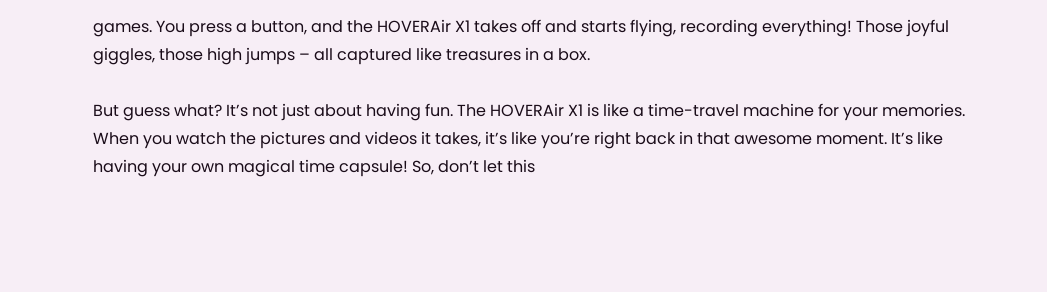games. You press a button, and the HOVERAir X1 takes off and starts flying, recording everything! Those joyful giggles, those high jumps – all captured like treasures in a box.

But guess what? It’s not just about having fun. The HOVERAir X1 is like a time-travel machine for your memories. When you watch the pictures and videos it takes, it’s like you’re right back in that awesome moment. It’s like having your own magical time capsule! So, don’t let this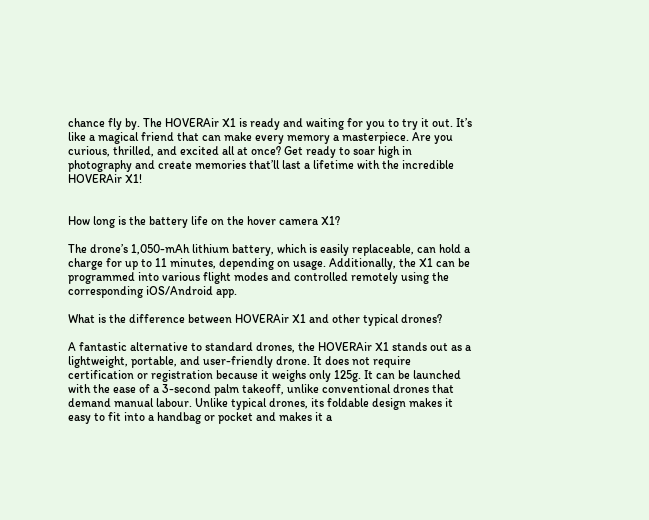chance fly by. The HOVERAir X1 is ready and waiting for you to try it out. It’s like a magical friend that can make every memory a masterpiece. Are you curious, thrilled, and excited all at once? Get ready to soar high in photography and create memories that’ll last a lifetime with the incredible HOVERAir X1!


How long is the battery life on the hover camera X1?

The drone’s 1,050-mAh lithium battery, which is easily replaceable, can hold a charge for up to 11 minutes, depending on usage. Additionally, the X1 can be programmed into various flight modes and controlled remotely using the corresponding iOS/Android app.

What is the difference between HOVERAir X1 and other typical drones?

A fantastic alternative to standard drones, the HOVERAir X1 stands out as a lightweight, portable, and user-friendly drone. It does not require certification or registration because it weighs only 125g. It can be launched with the ease of a 3-second palm takeoff, unlike conventional drones that demand manual labour. Unlike typical drones, its foldable design makes it easy to fit into a handbag or pocket and makes it a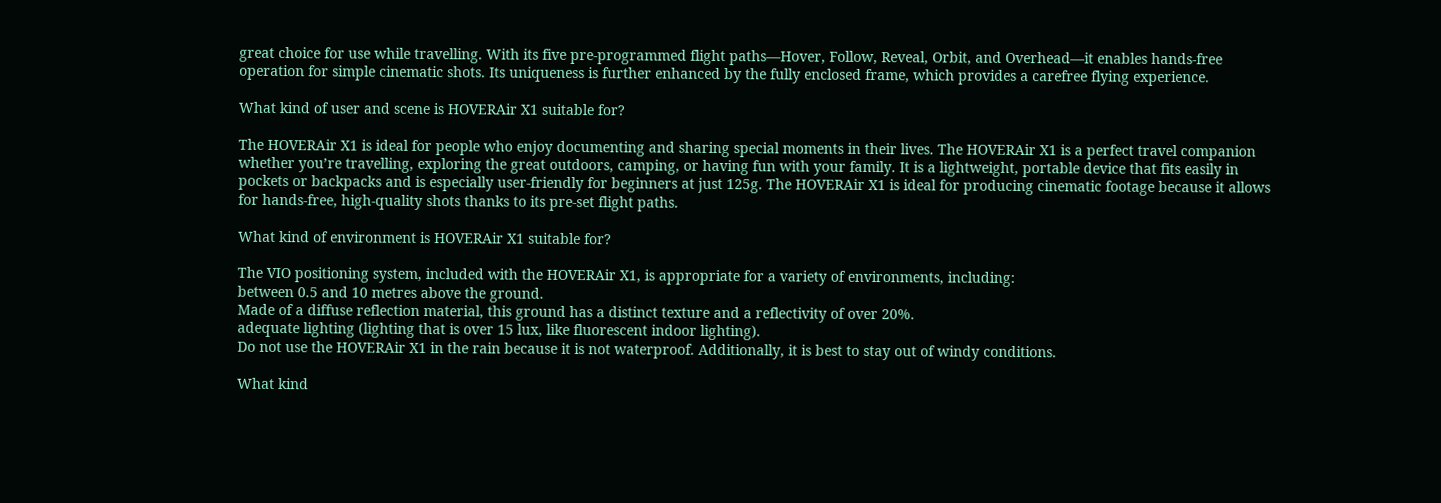great choice for use while travelling. With its five pre-programmed flight paths—Hover, Follow, Reveal, Orbit, and Overhead—it enables hands-free operation for simple cinematic shots. Its uniqueness is further enhanced by the fully enclosed frame, which provides a carefree flying experience.

What kind of user and scene is HOVERAir X1 suitable for?

The HOVERAir X1 is ideal for people who enjoy documenting and sharing special moments in their lives. The HOVERAir X1 is a perfect travel companion whether you’re travelling, exploring the great outdoors, camping, or having fun with your family. It is a lightweight, portable device that fits easily in pockets or backpacks and is especially user-friendly for beginners at just 125g. The HOVERAir X1 is ideal for producing cinematic footage because it allows for hands-free, high-quality shots thanks to its pre-set flight paths.

What kind of environment is HOVERAir X1 suitable for?

The VIO positioning system, included with the HOVERAir X1, is appropriate for a variety of environments, including:
between 0.5 and 10 metres above the ground.
Made of a diffuse reflection material, this ground has a distinct texture and a reflectivity of over 20%.
adequate lighting (lighting that is over 15 lux, like fluorescent indoor lighting).
Do not use the HOVERAir X1 in the rain because it is not waterproof. Additionally, it is best to stay out of windy conditions.

What kind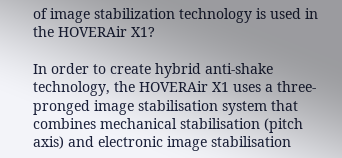of image stabilization technology is used in the HOVERAir X1?

In order to create hybrid anti-shake technology, the HOVERAir X1 uses a three-pronged image stabilisation system that combines mechanical stabilisation (pitch axis) and electronic image stabilisation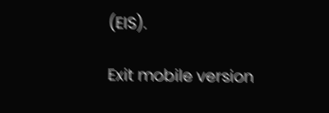(EIS).

Exit mobile version